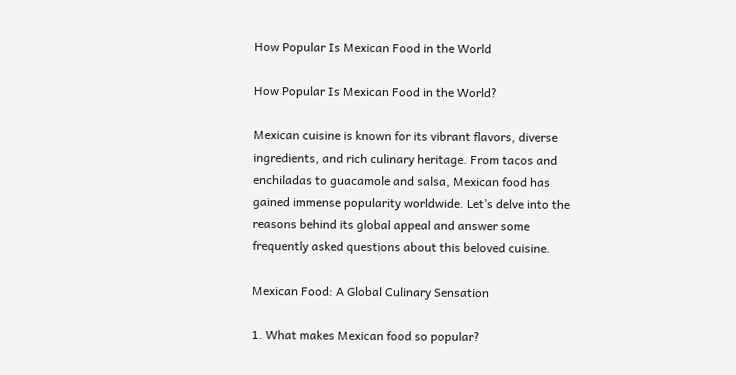How Popular Is Mexican Food in the World

How Popular Is Mexican Food in the World?

Mexican cuisine is known for its vibrant flavors, diverse ingredients, and rich culinary heritage. From tacos and enchiladas to guacamole and salsa, Mexican food has gained immense popularity worldwide. Let’s delve into the reasons behind its global appeal and answer some frequently asked questions about this beloved cuisine.

Mexican Food: A Global Culinary Sensation

1. What makes Mexican food so popular?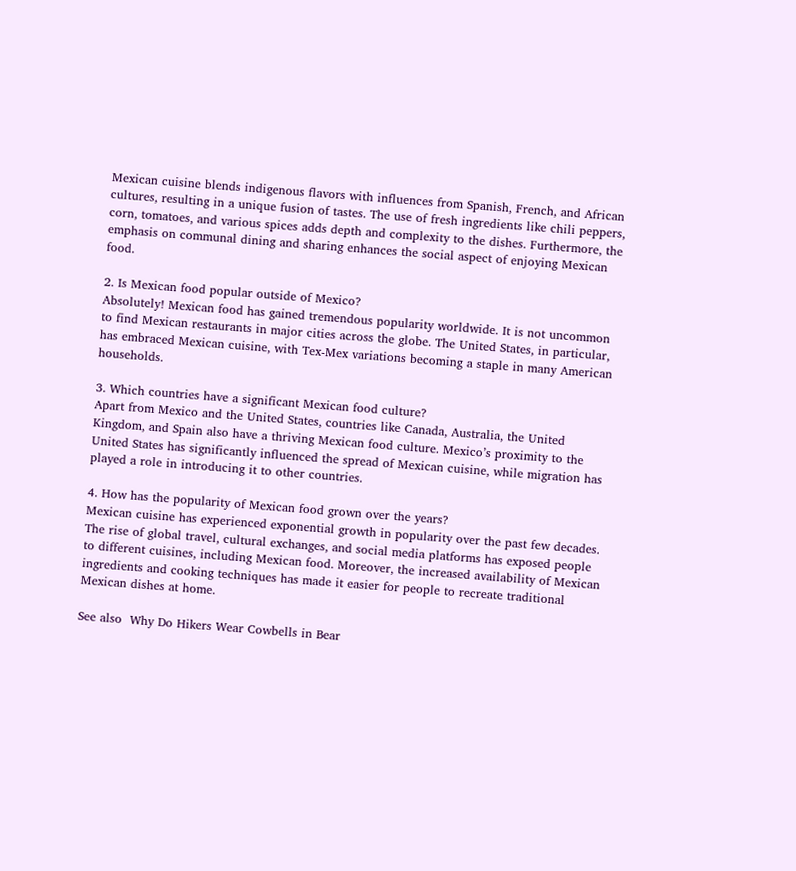Mexican cuisine blends indigenous flavors with influences from Spanish, French, and African cultures, resulting in a unique fusion of tastes. The use of fresh ingredients like chili peppers, corn, tomatoes, and various spices adds depth and complexity to the dishes. Furthermore, the emphasis on communal dining and sharing enhances the social aspect of enjoying Mexican food.

2. Is Mexican food popular outside of Mexico?
Absolutely! Mexican food has gained tremendous popularity worldwide. It is not uncommon to find Mexican restaurants in major cities across the globe. The United States, in particular, has embraced Mexican cuisine, with Tex-Mex variations becoming a staple in many American households.

3. Which countries have a significant Mexican food culture?
Apart from Mexico and the United States, countries like Canada, Australia, the United Kingdom, and Spain also have a thriving Mexican food culture. Mexico’s proximity to the United States has significantly influenced the spread of Mexican cuisine, while migration has played a role in introducing it to other countries.

4. How has the popularity of Mexican food grown over the years?
Mexican cuisine has experienced exponential growth in popularity over the past few decades. The rise of global travel, cultural exchanges, and social media platforms has exposed people to different cuisines, including Mexican food. Moreover, the increased availability of Mexican ingredients and cooking techniques has made it easier for people to recreate traditional Mexican dishes at home.

See also  Why Do Hikers Wear Cowbells in Bear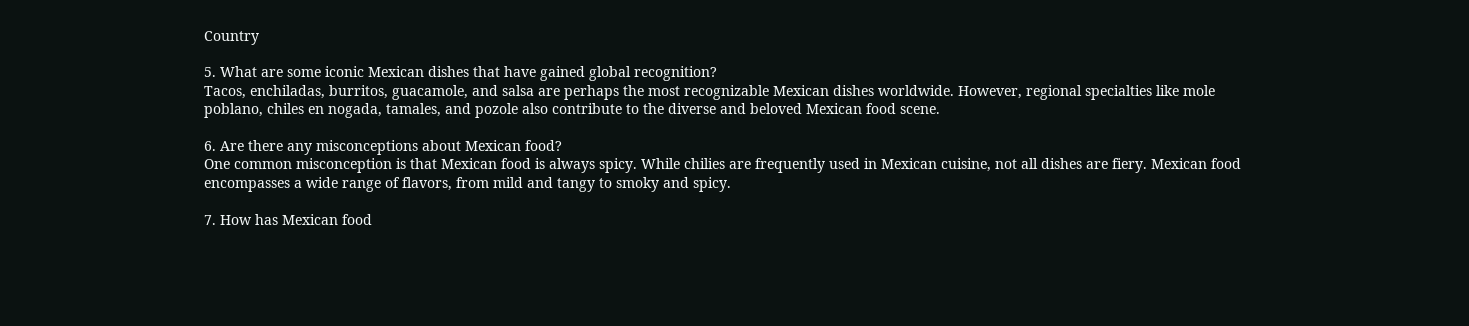Country

5. What are some iconic Mexican dishes that have gained global recognition?
Tacos, enchiladas, burritos, guacamole, and salsa are perhaps the most recognizable Mexican dishes worldwide. However, regional specialties like mole poblano, chiles en nogada, tamales, and pozole also contribute to the diverse and beloved Mexican food scene.

6. Are there any misconceptions about Mexican food?
One common misconception is that Mexican food is always spicy. While chilies are frequently used in Mexican cuisine, not all dishes are fiery. Mexican food encompasses a wide range of flavors, from mild and tangy to smoky and spicy.

7. How has Mexican food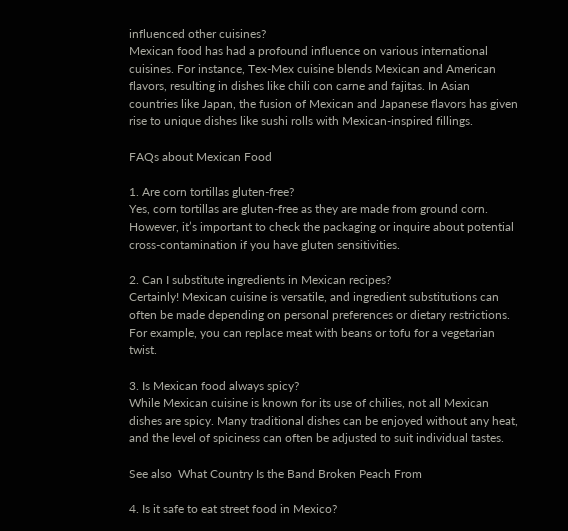influenced other cuisines?
Mexican food has had a profound influence on various international cuisines. For instance, Tex-Mex cuisine blends Mexican and American flavors, resulting in dishes like chili con carne and fajitas. In Asian countries like Japan, the fusion of Mexican and Japanese flavors has given rise to unique dishes like sushi rolls with Mexican-inspired fillings.

FAQs about Mexican Food

1. Are corn tortillas gluten-free?
Yes, corn tortillas are gluten-free as they are made from ground corn. However, it’s important to check the packaging or inquire about potential cross-contamination if you have gluten sensitivities.

2. Can I substitute ingredients in Mexican recipes?
Certainly! Mexican cuisine is versatile, and ingredient substitutions can often be made depending on personal preferences or dietary restrictions. For example, you can replace meat with beans or tofu for a vegetarian twist.

3. Is Mexican food always spicy?
While Mexican cuisine is known for its use of chilies, not all Mexican dishes are spicy. Many traditional dishes can be enjoyed without any heat, and the level of spiciness can often be adjusted to suit individual tastes.

See also  What Country Is the Band Broken Peach From

4. Is it safe to eat street food in Mexico?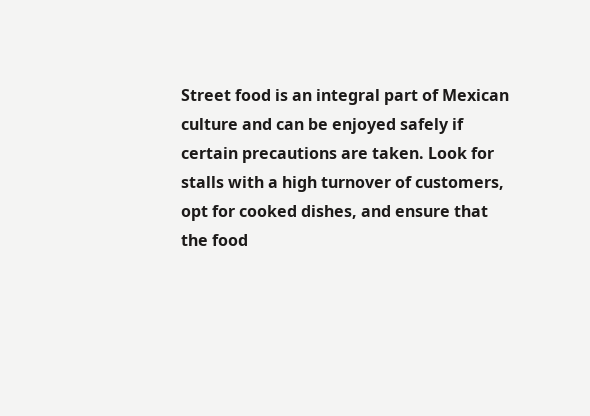Street food is an integral part of Mexican culture and can be enjoyed safely if certain precautions are taken. Look for stalls with a high turnover of customers, opt for cooked dishes, and ensure that the food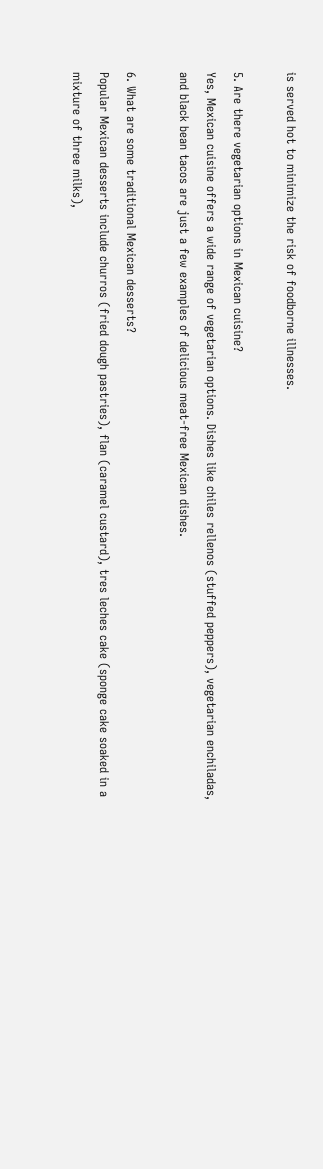is served hot to minimize the risk of foodborne illnesses.

5. Are there vegetarian options in Mexican cuisine?
Yes, Mexican cuisine offers a wide range of vegetarian options. Dishes like chiles rellenos (stuffed peppers), vegetarian enchiladas, and black bean tacos are just a few examples of delicious meat-free Mexican dishes.

6. What are some traditional Mexican desserts?
Popular Mexican desserts include churros (fried dough pastries), flan (caramel custard), tres leches cake (sponge cake soaked in a mixture of three milks),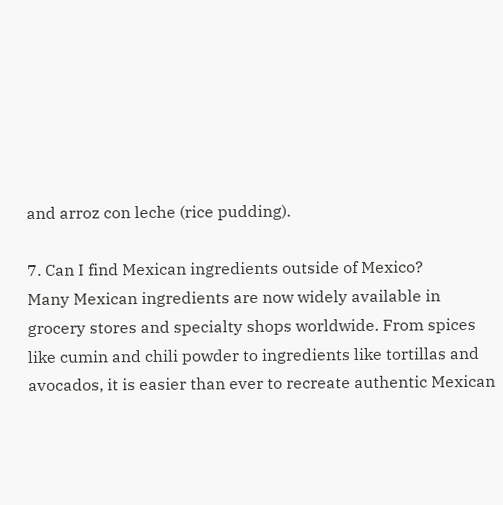and arroz con leche (rice pudding).

7. Can I find Mexican ingredients outside of Mexico?
Many Mexican ingredients are now widely available in grocery stores and specialty shops worldwide. From spices like cumin and chili powder to ingredients like tortillas and avocados, it is easier than ever to recreate authentic Mexican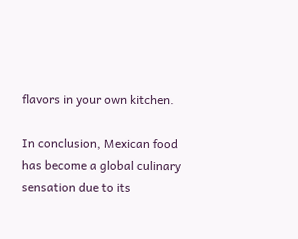flavors in your own kitchen.

In conclusion, Mexican food has become a global culinary sensation due to its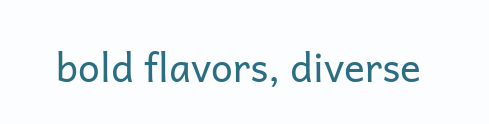bold flavors, diverse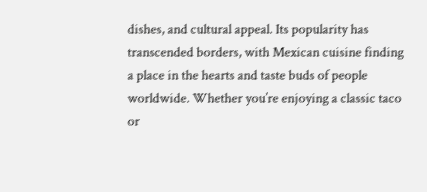dishes, and cultural appeal. Its popularity has transcended borders, with Mexican cuisine finding a place in the hearts and taste buds of people worldwide. Whether you’re enjoying a classic taco or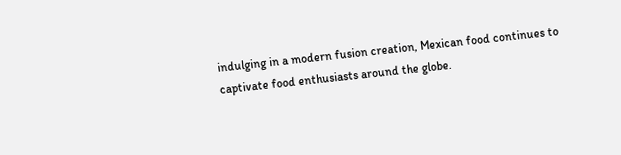indulging in a modern fusion creation, Mexican food continues to captivate food enthusiasts around the globe.